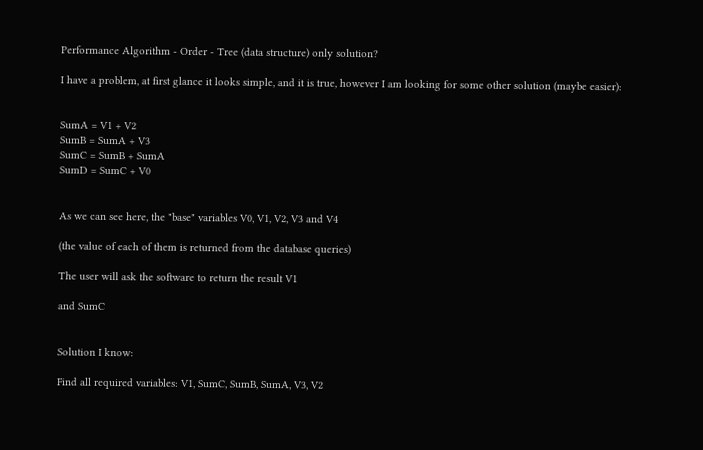Performance Algorithm - Order - Tree (data structure) only solution?

I have a problem, at first glance it looks simple, and it is true, however I am looking for some other solution (maybe easier):


SumA = V1 + V2
SumB = SumA + V3
SumC = SumB + SumA
SumD = SumC + V0


As we can see here, the "base" variables V0, V1, V2, V3 and V4

(the value of each of them is returned from the database queries)

The user will ask the software to return the result V1

and SumC


Solution I know:

Find all required variables: V1, SumC, SumB, SumA, V3, V2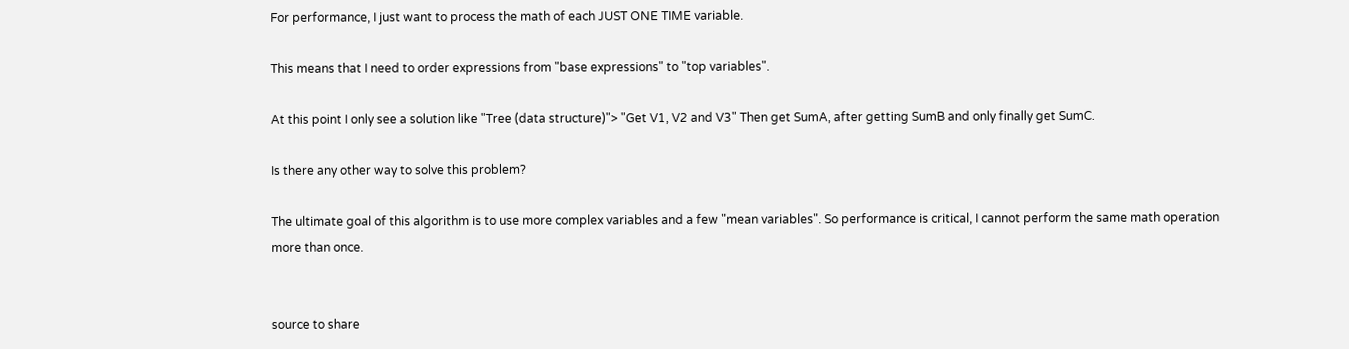For performance, I just want to process the math of each JUST ONE TIME variable.

This means that I need to order expressions from "base expressions" to "top variables".

At this point I only see a solution like "Tree (data structure)"> "Get V1, V2 and V3" Then get SumA, after getting SumB and only finally get SumC.

Is there any other way to solve this problem?

The ultimate goal of this algorithm is to use more complex variables and a few "mean variables". So performance is critical, I cannot perform the same math operation more than once.


source to share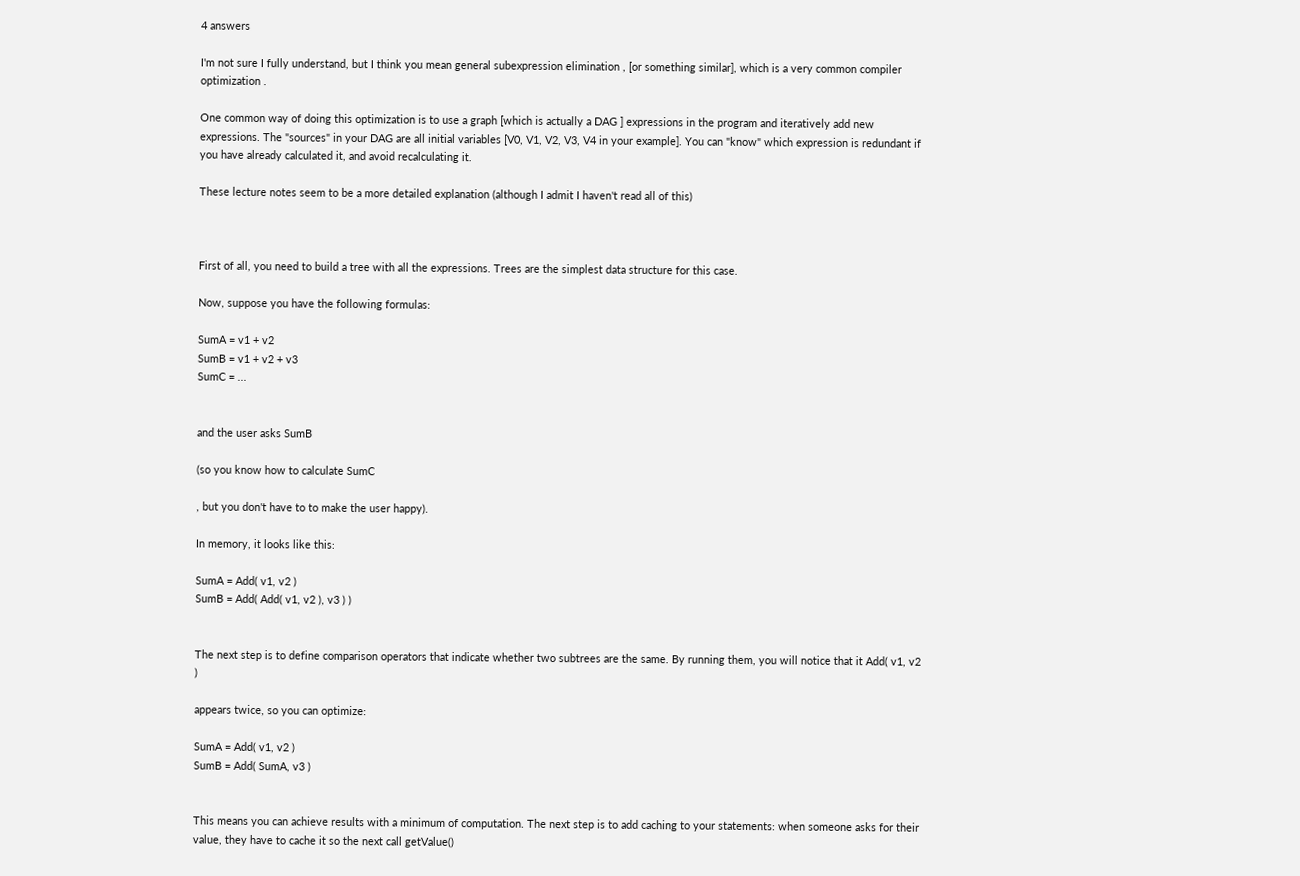4 answers

I'm not sure I fully understand, but I think you mean general subexpression elimination , [or something similar], which is a very common compiler optimization .

One common way of doing this optimization is to use a graph [which is actually a DAG ] expressions in the program and iteratively add new expressions. The "sources" in your DAG are all initial variables [V0, V1, V2, V3, V4 in your example]. You can "know" which expression is redundant if you have already calculated it, and avoid recalculating it.

These lecture notes seem to be a more detailed explanation (although I admit I haven't read all of this)



First of all, you need to build a tree with all the expressions. Trees are the simplest data structure for this case.

Now, suppose you have the following formulas:

SumA = v1 + v2
SumB = v1 + v2 + v3
SumC = ...


and the user asks SumB

(so you know how to calculate SumC

, but you don't have to to make the user happy).

In memory, it looks like this:

SumA = Add( v1, v2 )
SumB = Add( Add( v1, v2 ), v3 ) )


The next step is to define comparison operators that indicate whether two subtrees are the same. By running them, you will notice that it Add( v1, v2 )

appears twice, so you can optimize:

SumA = Add( v1, v2 )
SumB = Add( SumA, v3 )


This means you can achieve results with a minimum of computation. The next step is to add caching to your statements: when someone asks for their value, they have to cache it so the next call getValue()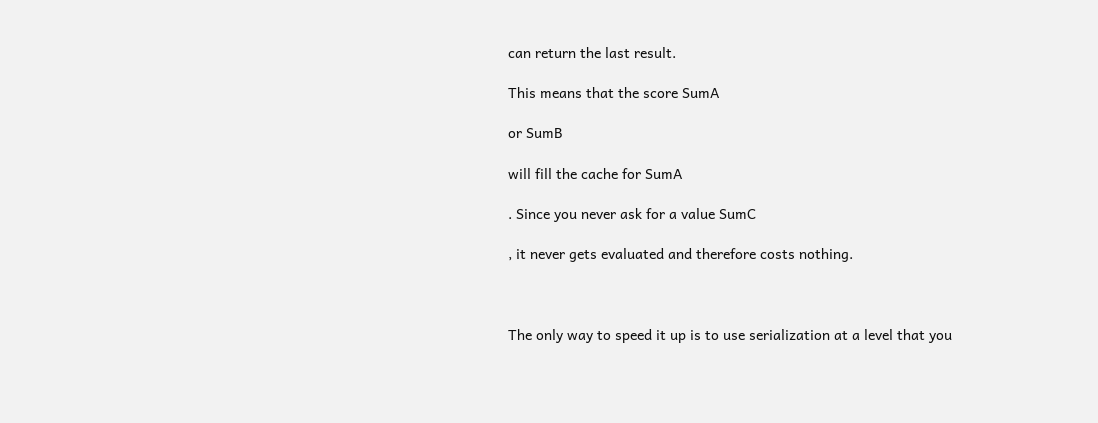can return the last result.

This means that the score SumA

or SumB

will fill the cache for SumA

. Since you never ask for a value SumC

, it never gets evaluated and therefore costs nothing.



The only way to speed it up is to use serialization at a level that you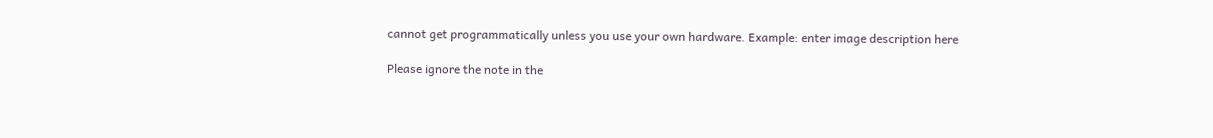cannot get programmatically unless you use your own hardware. Example: enter image description here

Please ignore the note in the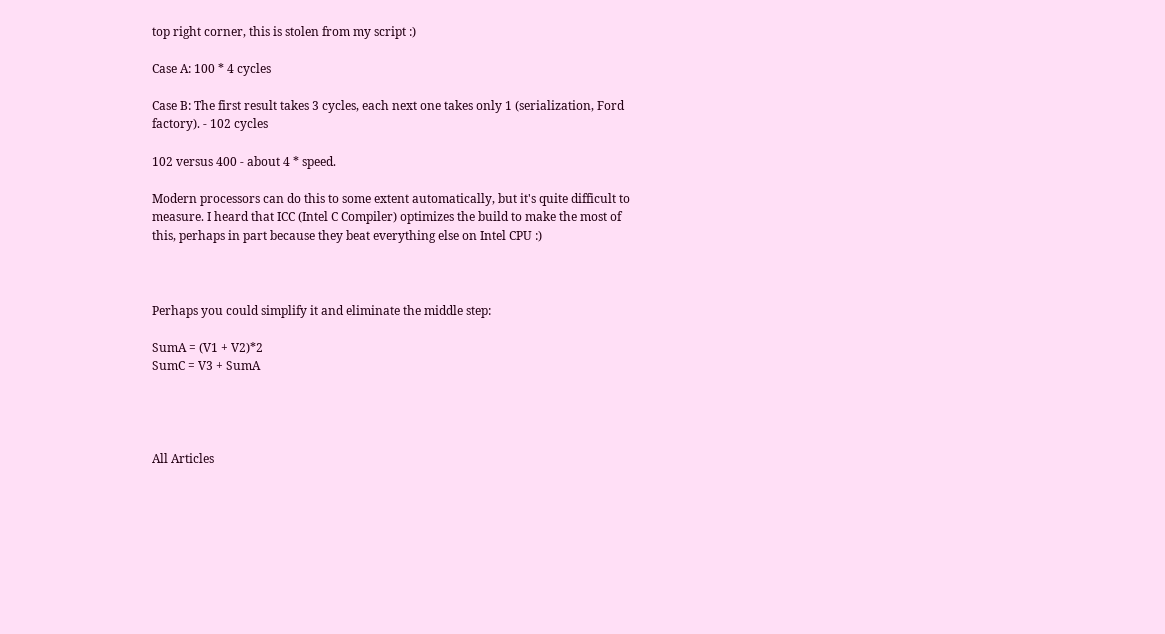top right corner, this is stolen from my script :)

Case A: 100 * 4 cycles

Case B: The first result takes 3 cycles, each next one takes only 1 (serialization, Ford factory). - 102 cycles

102 versus 400 - about 4 * speed.

Modern processors can do this to some extent automatically, but it's quite difficult to measure. I heard that ICC (Intel C Compiler) optimizes the build to make the most of this, perhaps in part because they beat everything else on Intel CPU :)



Perhaps you could simplify it and eliminate the middle step:

SumA = (V1 + V2)*2
SumC = V3 + SumA




All Articles